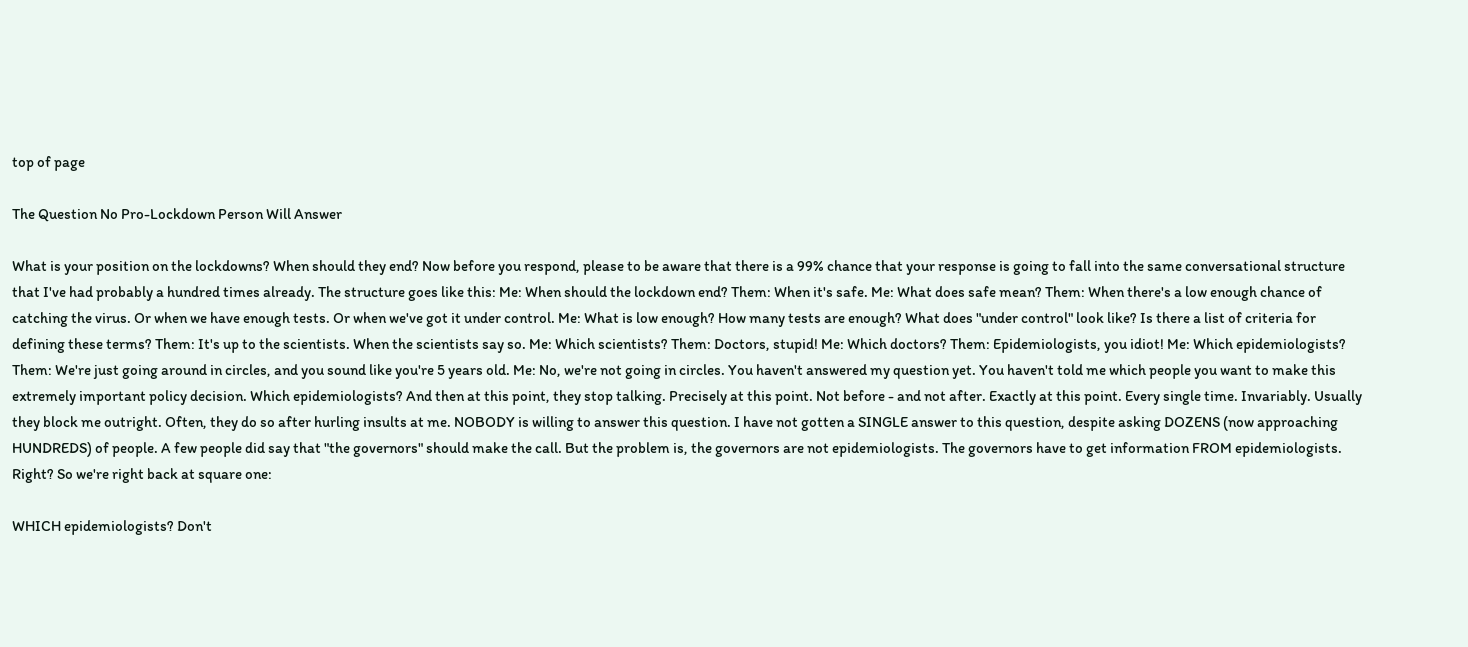top of page

The Question No Pro-Lockdown Person Will Answer

What is your position on the lockdowns? When should they end? Now before you respond, please to be aware that there is a 99% chance that your response is going to fall into the same conversational structure that I've had probably a hundred times already. The structure goes like this: Me: When should the lockdown end? Them: When it's safe. Me: What does safe mean? Them: When there's a low enough chance of catching the virus. Or when we have enough tests. Or when we've got it under control. Me: What is low enough? How many tests are enough? What does "under control" look like? Is there a list of criteria for defining these terms? Them: It's up to the scientists. When the scientists say so. Me: Which scientists? Them: Doctors, stupid! Me: Which doctors? Them: Epidemiologists, you idiot! Me: Which epidemiologists? Them: We're just going around in circles, and you sound like you're 5 years old. Me: No, we're not going in circles. You haven't answered my question yet. You haven't told me which people you want to make this extremely important policy decision. Which epidemiologists? And then at this point, they stop talking. Precisely at this point. Not before - and not after. Exactly at this point. Every single time. Invariably. Usually they block me outright. Often, they do so after hurling insults at me. NOBODY is willing to answer this question. I have not gotten a SINGLE answer to this question, despite asking DOZENS (now approaching HUNDREDS) of people. A few people did say that "the governors" should make the call. But the problem is, the governors are not epidemiologists. The governors have to get information FROM epidemiologists. Right? So we're right back at square one:

WHICH epidemiologists? Don't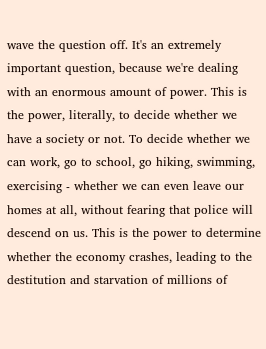wave the question off. It's an extremely important question, because we're dealing with an enormous amount of power. This is the power, literally, to decide whether we have a society or not. To decide whether we can work, go to school, go hiking, swimming, exercising - whether we can even leave our homes at all, without fearing that police will descend on us. This is the power to determine whether the economy crashes, leading to the destitution and starvation of millions of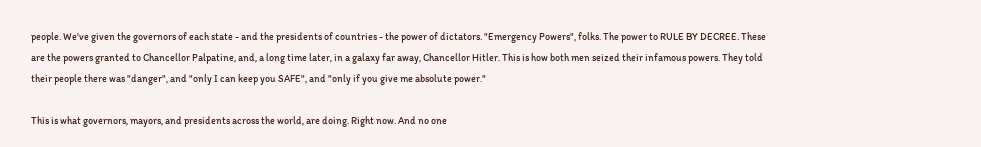people. We've given the governors of each state - and the presidents of countries - the power of dictators. "Emergency Powers", folks. The power to RULE BY DECREE. These are the powers granted to Chancellor Palpatine, and, a long time later, in a galaxy far away, Chancellor Hitler. This is how both men seized their infamous powers. They told their people there was "danger", and "only I can keep you SAFE", and "only if you give me absolute power."

This is what governors, mayors, and presidents across the world, are doing. Right now. And no one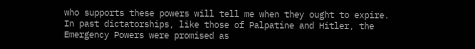who supports these powers will tell me when they ought to expire. In past dictatorships, like those of Palpatine and Hitler, the Emergency Powers were promised as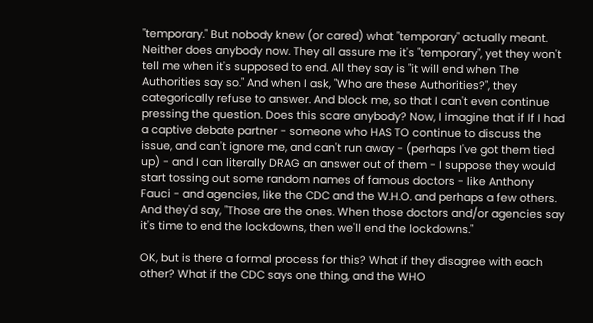"temporary." But nobody knew (or cared) what "temporary" actually meant. Neither does anybody now. They all assure me it's "temporary", yet they won't tell me when it's supposed to end. All they say is "it will end when The Authorities say so." And when I ask, "Who are these Authorities?", they categorically refuse to answer. And block me, so that I can't even continue pressing the question. Does this scare anybody? Now, I imagine that if If I had a captive debate partner - someone who HAS TO continue to discuss the issue, and can't ignore me, and can't run away - (perhaps I've got them tied up) - and I can literally DRAG an answer out of them - I suppose they would start tossing out some random names of famous doctors - like Anthony Fauci - and agencies, like the CDC and the W.H.O. and perhaps a few others. And they'd say, "Those are the ones. When those doctors and/or agencies say it's time to end the lockdowns, then we'll end the lockdowns."

OK, but is there a formal process for this? What if they disagree with each other? What if the CDC says one thing, and the WHO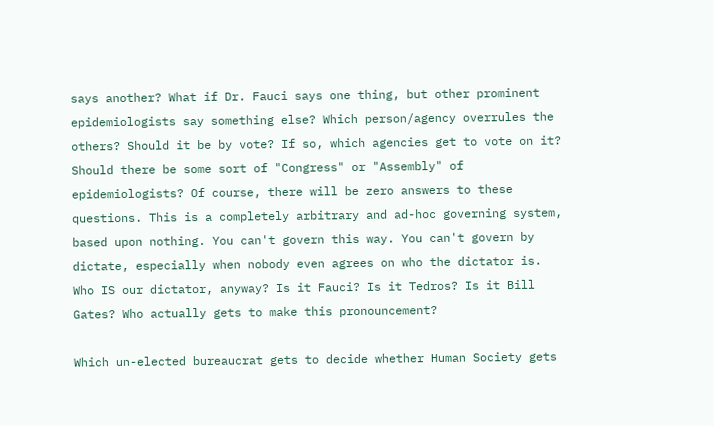says another? What if Dr. Fauci says one thing, but other prominent epidemiologists say something else? Which person/agency overrules the others? Should it be by vote? If so, which agencies get to vote on it? Should there be some sort of "Congress" or "Assembly" of epidemiologists? Of course, there will be zero answers to these questions. This is a completely arbitrary and ad-hoc governing system, based upon nothing. You can't govern this way. You can't govern by dictate, especially when nobody even agrees on who the dictator is. Who IS our dictator, anyway? Is it Fauci? Is it Tedros? Is it Bill Gates? Who actually gets to make this pronouncement?

Which un-elected bureaucrat gets to decide whether Human Society gets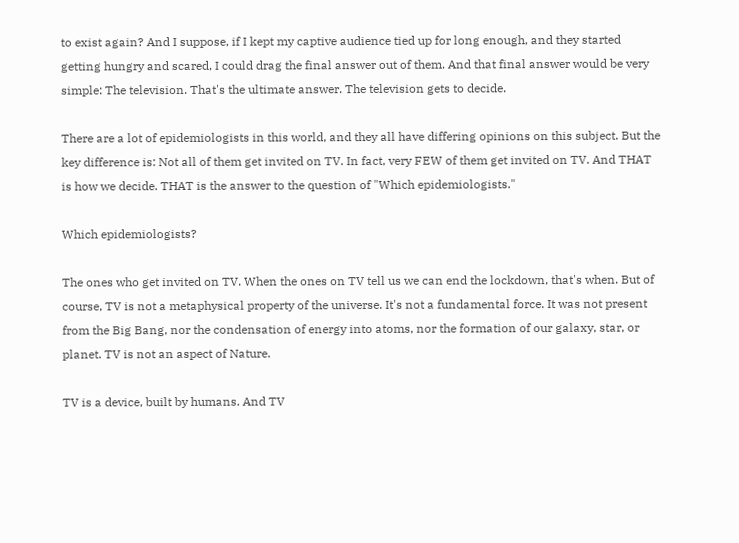to exist again? And I suppose, if I kept my captive audience tied up for long enough, and they started getting hungry and scared, I could drag the final answer out of them. And that final answer would be very simple: The television. That's the ultimate answer. The television gets to decide.

There are a lot of epidemiologists in this world, and they all have differing opinions on this subject. But the key difference is: Not all of them get invited on TV. In fact, very FEW of them get invited on TV. And THAT is how we decide. THAT is the answer to the question of "Which epidemiologists."

Which epidemiologists?

The ones who get invited on TV. When the ones on TV tell us we can end the lockdown, that's when. But of course, TV is not a metaphysical property of the universe. It's not a fundamental force. It was not present from the Big Bang, nor the condensation of energy into atoms, nor the formation of our galaxy, star, or planet. TV is not an aspect of Nature.

TV is a device, built by humans. And TV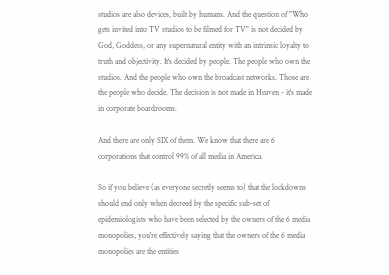studios are also devices, built by humans. And the question of "Who gets invited into TV studios to be filmed for TV" is not decided by God, Goddess, or any supernatural entity with an intrinsic loyalty to truth and objectivity. It's decided by people. The people who own the studios. And the people who own the broadcast networks. Those are the people who decide. The decision is not made in Heaven - it's made in corporate boardrooms.

And there are only SIX of them. We know that there are 6 corporations that control 99% of all media in America.

So if you believe (as everyone secretly seems to) that the lockdowns should end only when decreed by the specific sub-set of epidemiologists who have been selected by the owners of the 6 media monopolies, you're effectively saying that the owners of the 6 media monopolies are the entities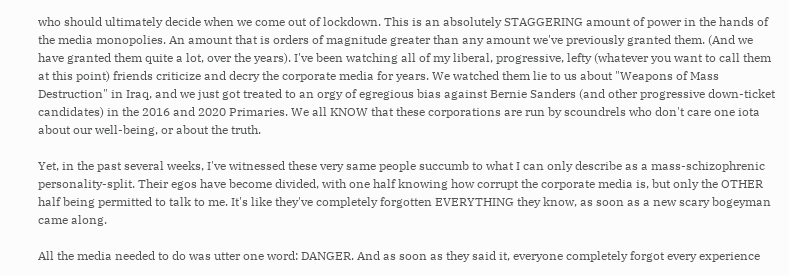who should ultimately decide when we come out of lockdown. This is an absolutely STAGGERING amount of power in the hands of the media monopolies. An amount that is orders of magnitude greater than any amount we've previously granted them. (And we have granted them quite a lot, over the years). I've been watching all of my liberal, progressive, lefty (whatever you want to call them at this point) friends criticize and decry the corporate media for years. We watched them lie to us about "Weapons of Mass Destruction" in Iraq, and we just got treated to an orgy of egregious bias against Bernie Sanders (and other progressive down-ticket candidates) in the 2016 and 2020 Primaries. We all KNOW that these corporations are run by scoundrels who don't care one iota about our well-being, or about the truth.

Yet, in the past several weeks, I've witnessed these very same people succumb to what I can only describe as a mass-schizophrenic personality-split. Their egos have become divided, with one half knowing how corrupt the corporate media is, but only the OTHER half being permitted to talk to me. It's like they've completely forgotten EVERYTHING they know, as soon as a new scary bogeyman came along.

All the media needed to do was utter one word: DANGER. And as soon as they said it, everyone completely forgot every experience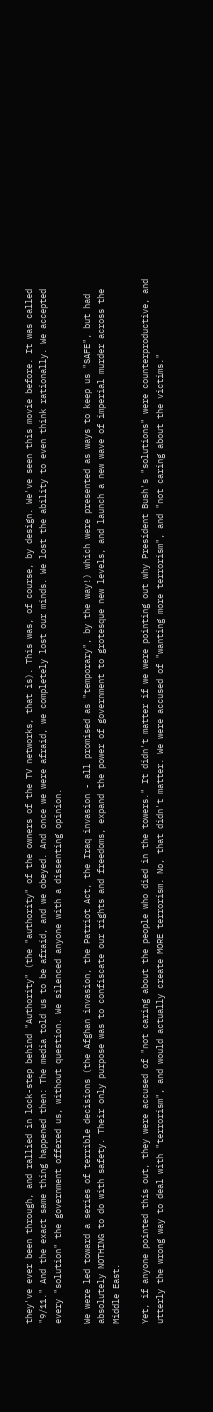they've ever been through, and rallied in lock-step behind "Authority" (the "authority" of the owners of the TV networks, that is). This was, of course, by design. We've seen this movie before. It was called "9/11." And the exact same thing happened then: The media told us to be afraid, and we obeyed. And once we were afraid, we completely lost our minds. We lost the ability to even think rationally. We accepted every "solution" the government offered us, without question. We silenced anyone with a dissenting opinion.

We were led toward a series of terrible decisions (the Afghan invasion, the Patriot Act, the Iraq invasion - all promised as "temporary", by the way!) which were presented as ways to keep us "SAFE", but had absolutely NOTHING to do with safety. Their only purpose was to confiscate our rights and freedoms, expand the power of government to grotesque new levels, and launch a new wave of imperial murder across the Middle East.

Yet, if anyone pointed this out, they were accused of "not caring about the people who died in the towers." It didn't matter if we were pointing out why President Bush's "solutions" were counterproductive, and utterly the wrong way to deal with "terrorism", and would actually create MORE terrorism. No, that didn't matter. We were accused of "wanting more terrorism", and "not caring about the victims."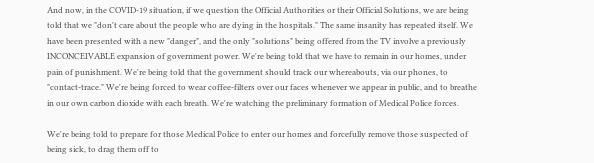And now, in the COVID-19 situation, if we question the Official Authorities or their Official Solutions, we are being told that we "don't care about the people who are dying in the hospitals." The same insanity has repeated itself. We have been presented with a new "danger", and the only "solutions" being offered from the TV involve a previously INCONCEIVABLE expansion of government power. We're being told that we have to remain in our homes, under pain of punishment. We're being told that the government should track our whereabouts, via our phones, to "contact-trace." We're being forced to wear coffee-filters over our faces whenever we appear in public, and to breathe in our own carbon dioxide with each breath. We're watching the preliminary formation of Medical Police forces.

We're being told to prepare for those Medical Police to enter our homes and forcefully remove those suspected of being sick, to drag them off to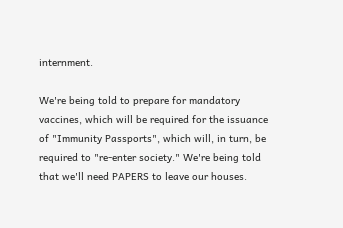internment.

We're being told to prepare for mandatory vaccines, which will be required for the issuance of "Immunity Passports", which will, in turn, be required to "re-enter society." We're being told that we'll need PAPERS to leave our houses.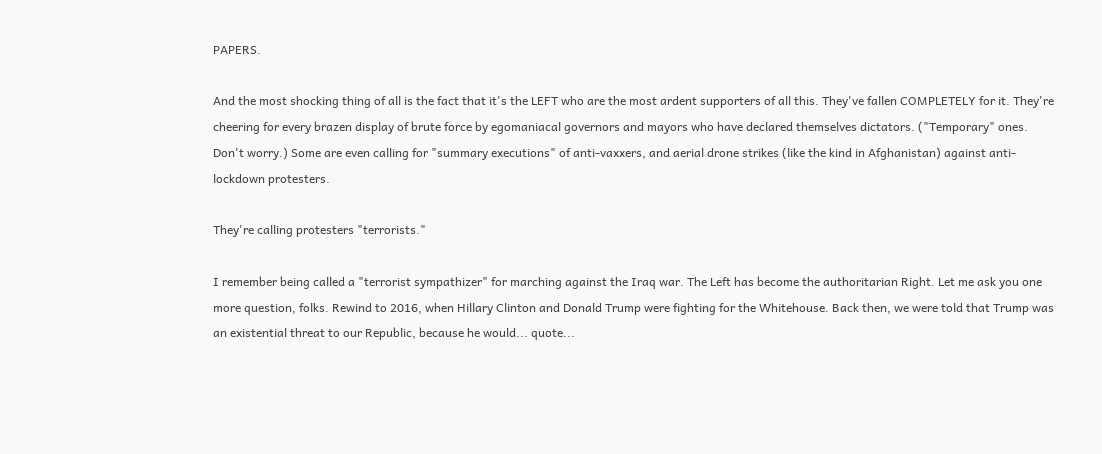PAPERS.

And the most shocking thing of all is the fact that it's the LEFT who are the most ardent supporters of all this. They've fallen COMPLETELY for it. They're cheering for every brazen display of brute force by egomaniacal governors and mayors who have declared themselves dictators. ("Temporary" ones. Don't worry.) Some are even calling for "summary executions" of anti-vaxxers, and aerial drone strikes (like the kind in Afghanistan) against anti-lockdown protesters.

They're calling protesters "terrorists."

I remember being called a "terrorist sympathizer" for marching against the Iraq war. The Left has become the authoritarian Right. Let me ask you one more question, folks. Rewind to 2016, when Hillary Clinton and Donald Trump were fighting for the Whitehouse. Back then, we were told that Trump was an existential threat to our Republic, because he would... quote...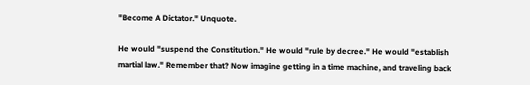"Become A Dictator." Unquote.

He would "suspend the Constitution." He would "rule by decree." He would "establish martial law." Remember that? Now imagine getting in a time machine, and traveling back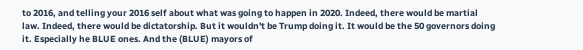to 2016, and telling your 2016 self about what was going to happen in 2020. Indeed, there would be martial law. Indeed, there would be dictatorship. But it wouldn't be Trump doing it. It would be the 50 governors doing it. Especially he BLUE ones. And the (BLUE) mayors of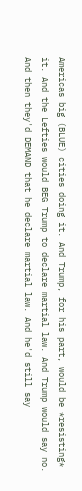Americas big (BLUE) cities doing it. And Trump, for his part, would be *resisting* it. And the Lefties would BEG Trump to declare martial law. And Trump would say no. And then they'd DEMAND that he declare martial law. And he'd still say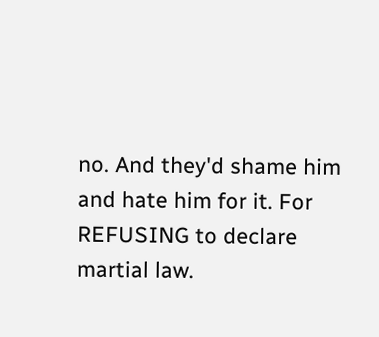no. And they'd shame him and hate him for it. For REFUSING to declare martial law.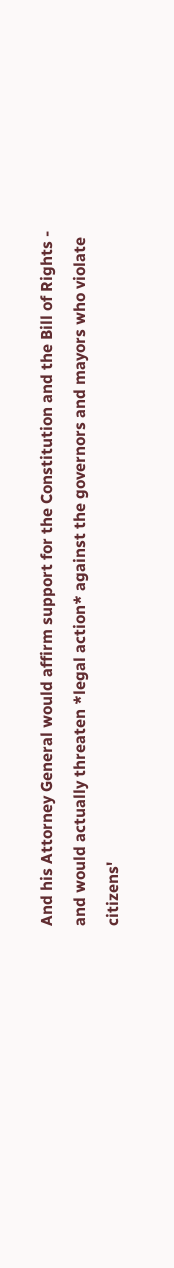And his Attorney General would affirm support for the Constitution and the Bill of Rights - and would actually threaten *legal action* against the governors and mayors who violate citizens'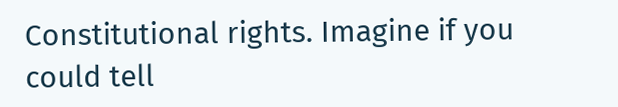Constitutional rights. Imagine if you could tell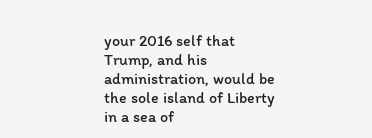your 2016 self that Trump, and his administration, would be the sole island of Liberty in a sea of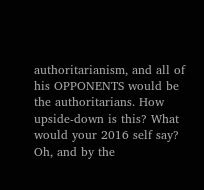authoritarianism, and all of his OPPONENTS would be the authoritarians. How upside-down is this? What would your 2016 self say? Oh, and by the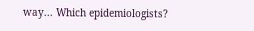way... Which epidemiologists?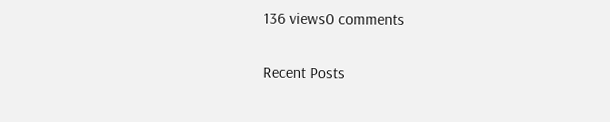136 views0 comments

Recent Posts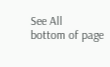See All
bottom of page